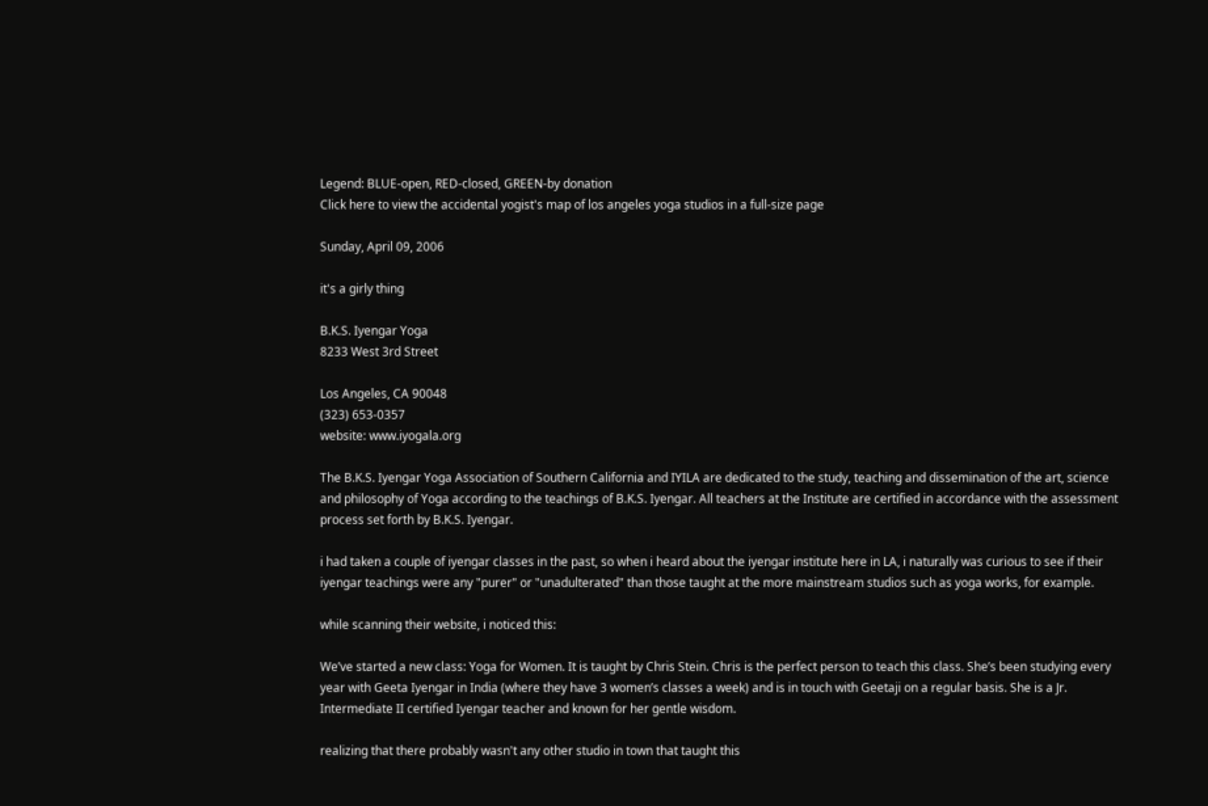Legend: BLUE-open, RED-closed, GREEN-by donation
Click here to view the accidental yogist's map of los angeles yoga studios in a full-size page

Sunday, April 09, 2006

it's a girly thing

B.K.S. Iyengar Yoga
8233 West 3rd Street

Los Angeles, CA 90048
(323) 653-0357
website: www.iyogala.org

The B.K.S. Iyengar Yoga Association of Southern California and IYILA are dedicated to the study, teaching and dissemination of the art, science and philosophy of Yoga according to the teachings of B.K.S. Iyengar. All teachers at the Institute are certified in accordance with the assessment process set forth by B.K.S. Iyengar.

i had taken a couple of iyengar classes in the past, so when i heard about the iyengar institute here in LA, i naturally was curious to see if their iyengar teachings were any "purer" or "unadulterated" than those taught at the more mainstream studios such as yoga works, for example.

while scanning their website, i noticed this:

We’ve started a new class: Yoga for Women. It is taught by Chris Stein. Chris is the perfect person to teach this class. She’s been studying every year with Geeta Iyengar in India (where they have 3 women’s classes a week) and is in touch with Geetaji on a regular basis. She is a Jr. Intermediate II certified Iyengar teacher and known for her gentle wisdom.

realizing that there probably wasn't any other studio in town that taught this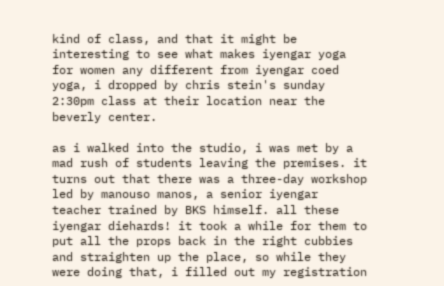kind of class, and that it might be interesting to see what makes iyengar yoga for women any different from iyengar coed yoga, i dropped by chris stein's sunday 2:30pm class at their location near the beverly center.

as i walked into the studio, i was met by a mad rush of students leaving the premises. it turns out that there was a three-day workshop led by manouso manos, a senior iyengar teacher trained by BKS himself. all these iyengar diehards! it took a while for them to put all the props back in the right cubbies and straighten up the place, so while they were doing that, i filled out my registration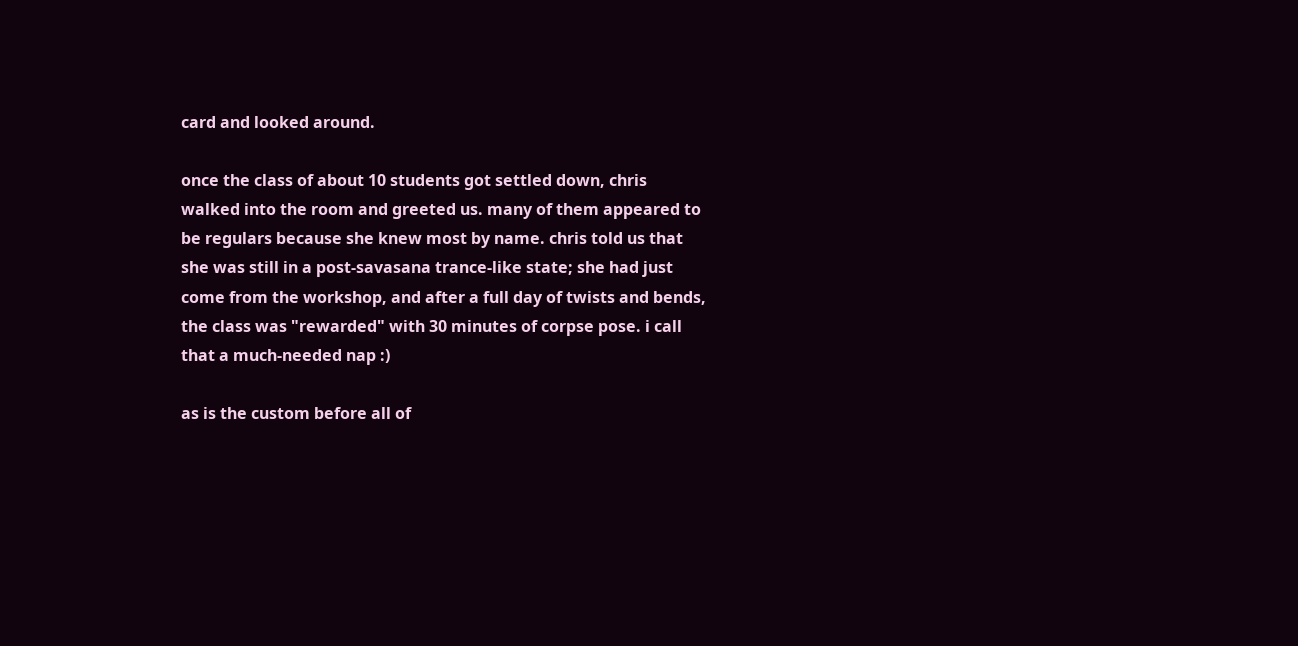card and looked around.

once the class of about 10 students got settled down, chris walked into the room and greeted us. many of them appeared to be regulars because she knew most by name. chris told us that she was still in a post-savasana trance-like state; she had just come from the workshop, and after a full day of twists and bends, the class was "rewarded" with 30 minutes of corpse pose. i call that a much-needed nap :)

as is the custom before all of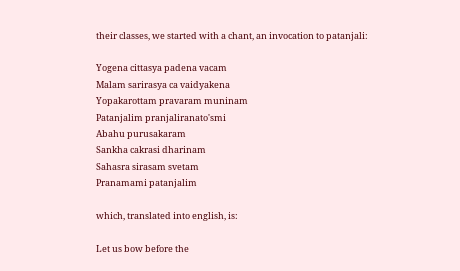their classes, we started with a chant, an invocation to patanjali:

Yogena cittasya padena vacam
Malam sarirasya ca vaidyakena
Yopakarottam pravaram muninam
Patanjalim pranjaliranato'smi
Abahu purusakaram
Sankha cakrasi dharinam
Sahasra sirasam svetam
Pranamami patanjalim

which, translated into english, is:

Let us bow before the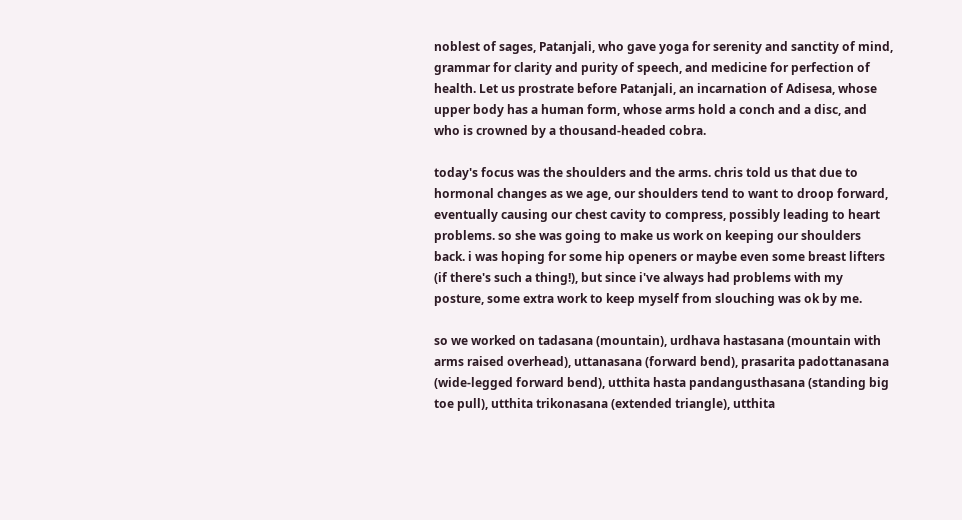noblest of sages, Patanjali, who gave yoga for serenity and sanctity of mind, grammar for clarity and purity of speech, and medicine for perfection of health. Let us prostrate before Patanjali, an incarnation of Adisesa, whose upper body has a human form, whose arms hold a conch and a disc, and who is crowned by a thousand-headed cobra.

today's focus was the shoulders and the arms. chris told us that due to hormonal changes as we age, our shoulders tend to want to droop forward, eventually causing our chest cavity to compress, possibly leading to heart problems. so she was going to make us work on keeping our shoulders back. i was hoping for some hip openers or maybe even some breast lifters (if there's such a thing!), but since i've always had problems with my posture, some extra work to keep myself from slouching was ok by me.

so we worked on tadasana (mountain), urdhava hastasana (mountain with arms raised overhead), uttanasana (forward bend), prasarita padottanasana (wide-legged forward bend), utthita hasta pandangusthasana (standing big toe pull), utthita trikonasana (extended triangle), utthita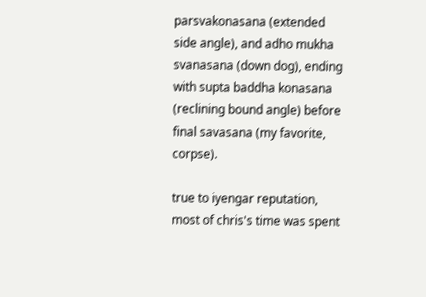parsvakonasana (extended side angle), and adho mukha svanasana (down dog), ending with supta baddha konasana (reclining bound angle) before final savasana (my favorite, corpse).

true to iyengar reputation, most of chris's time was spent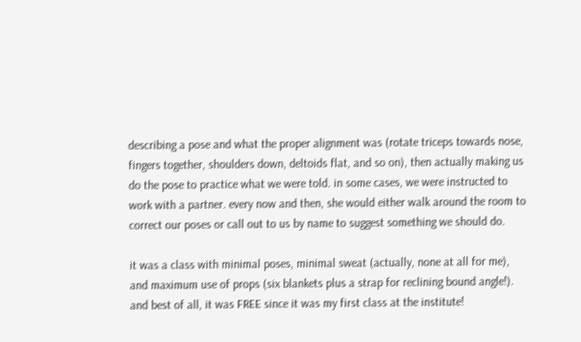describing a pose and what the proper alignment was (rotate triceps towards nose, fingers together, shoulders down, deltoids flat, and so on), then actually making us do the pose to practice what we were told. in some cases, we were instructed to work with a partner. every now and then, she would either walk around the room to correct our poses or call out to us by name to suggest something we should do.

it was a class with minimal poses, minimal sweat (actually, none at all for me), and maximum use of props (six blankets plus a strap for reclining bound angle!). and best of all, it was FREE since it was my first class at the institute!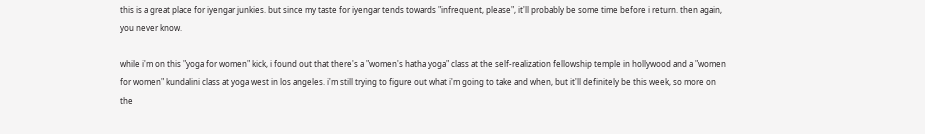this is a great place for iyengar junkies. but since my taste for iyengar tends towards "infrequent, please", it'll probably be some time before i return. then again, you never know.

while i'm on this "yoga for women" kick, i found out that there's a "women's hatha yoga" class at the self-realization fellowship temple in hollywood and a "women for women" kundalini class at yoga west in los angeles. i'm still trying to figure out what i'm going to take and when, but it'll definitely be this week, so more on the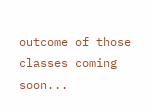outcome of those classes coming soon...